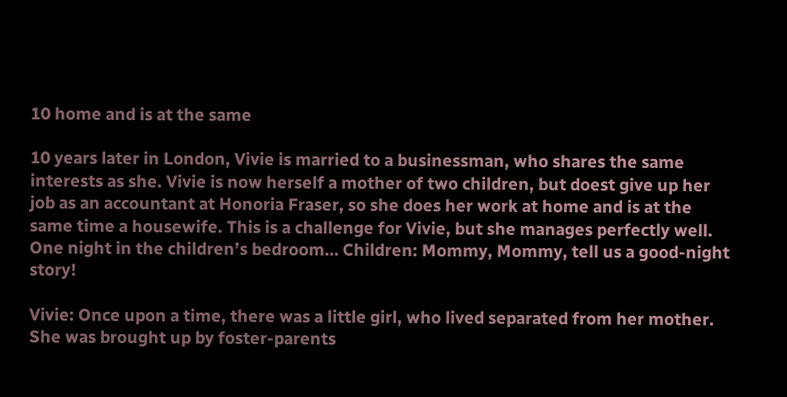10 home and is at the same

10 years later in London, Vivie is married to a businessman, who shares the same interests as she. Vivie is now herself a mother of two children, but doest give up her job as an accountant at Honoria Fraser, so she does her work at home and is at the same time a housewife. This is a challenge for Vivie, but she manages perfectly well. One night in the children’s bedroom… Children: Mommy, Mommy, tell us a good-night story!

Vivie: Once upon a time, there was a little girl, who lived separated from her mother. She was brought up by foster-parents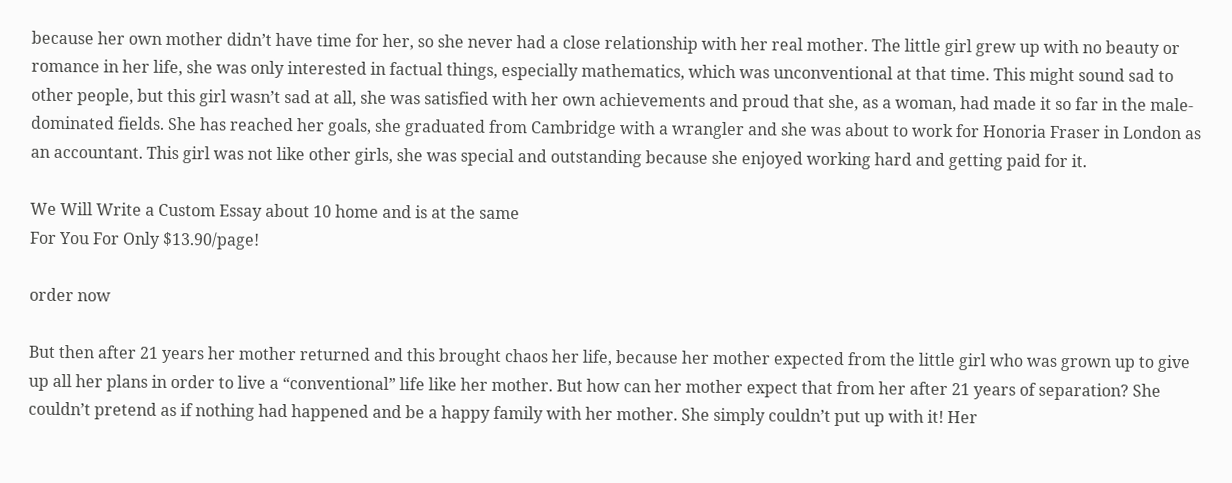because her own mother didn’t have time for her, so she never had a close relationship with her real mother. The little girl grew up with no beauty or romance in her life, she was only interested in factual things, especially mathematics, which was unconventional at that time. This might sound sad to other people, but this girl wasn’t sad at all, she was satisfied with her own achievements and proud that she, as a woman, had made it so far in the male-dominated fields. She has reached her goals, she graduated from Cambridge with a wrangler and she was about to work for Honoria Fraser in London as an accountant. This girl was not like other girls, she was special and outstanding because she enjoyed working hard and getting paid for it.

We Will Write a Custom Essay about 10 home and is at the same
For You For Only $13.90/page!

order now

But then after 21 years her mother returned and this brought chaos her life, because her mother expected from the little girl who was grown up to give up all her plans in order to live a “conventional” life like her mother. But how can her mother expect that from her after 21 years of separation? She couldn’t pretend as if nothing had happened and be a happy family with her mother. She simply couldn’t put up with it! Her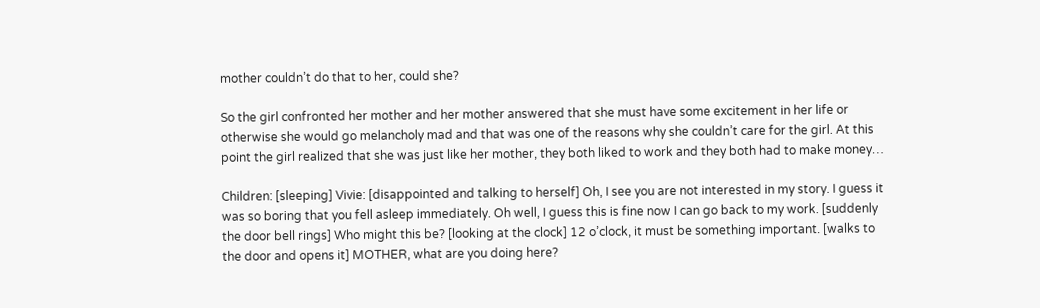mother couldn’t do that to her, could she?

So the girl confronted her mother and her mother answered that she must have some excitement in her life or otherwise she would go melancholy mad and that was one of the reasons why she couldn’t care for the girl. At this point the girl realized that she was just like her mother, they both liked to work and they both had to make money…

Children: [sleeping] Vivie: [disappointed and talking to herself] Oh, I see you are not interested in my story. I guess it was so boring that you fell asleep immediately. Oh well, I guess this is fine now I can go back to my work. [suddenly the door bell rings] Who might this be? [looking at the clock] 12 o’clock, it must be something important. [walks to the door and opens it] MOTHER, what are you doing here?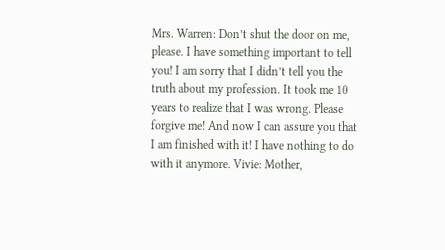Mrs. Warren: Don’t shut the door on me, please. I have something important to tell you! I am sorry that I didn’t tell you the truth about my profession. It took me 10 years to realize that I was wrong. Please forgive me! And now I can assure you that I am finished with it! I have nothing to do with it anymore. Vivie: Mother,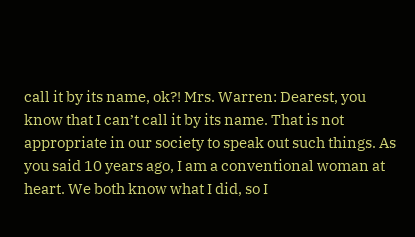call it by its name, ok?! Mrs. Warren: Dearest, you know that I can’t call it by its name. That is not appropriate in our society to speak out such things. As you said 10 years ago, I am a conventional woman at heart. We both know what I did, so I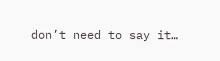don’t need to say it…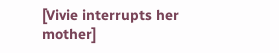[Vivie interrupts her mother]